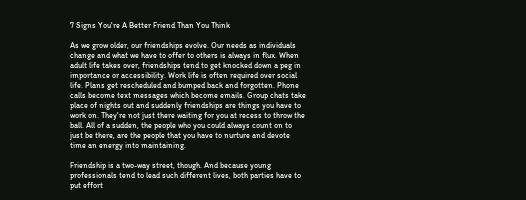7 Signs You're A Better Friend Than You Think

As we grow older, our friendships evolve. Our needs as individuals change and what we have to offer to others is always in flux. When adult life takes over, friendships tend to get knocked down a peg in importance or accessibility. Work life is often required over social life. Plans get rescheduled and bumped back and forgotten. Phone calls become text messages which become emails. Group chats take place of nights out and suddenly friendships are things you have to work on. They're not just there waiting for you at recess to throw the ball. All of a sudden, the people who you could always count on to just be there, are the people that you have to nurture and devote time an energy into maintaining.

Friendship is a two-way street, though. And because young professionals tend to lead such different lives, both parties have to put effort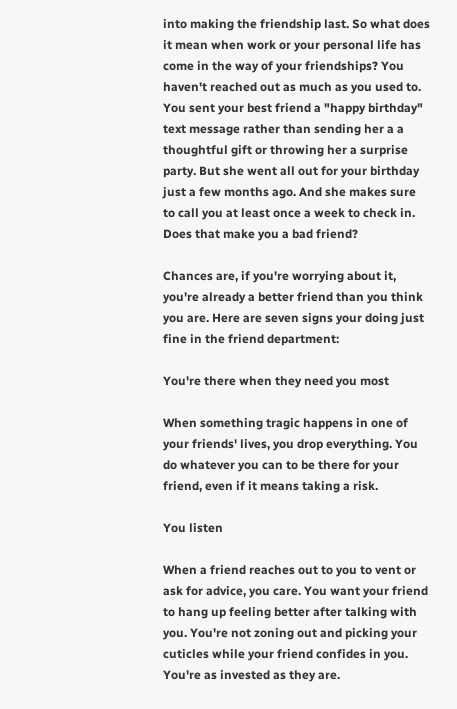into making the friendship last. So what does it mean when work or your personal life has come in the way of your friendships? You haven't reached out as much as you used to. You sent your best friend a "happy birthday" text message rather than sending her a a thoughtful gift or throwing her a surprise party. But she went all out for your birthday just a few months ago. And she makes sure to call you at least once a week to check in. Does that make you a bad friend?

Chances are, if you're worrying about it, you're already a better friend than you think you are. Here are seven signs your doing just fine in the friend department:

You're there when they need you most

When something tragic happens in one of your friends' lives, you drop everything. You do whatever you can to be there for your friend, even if it means taking a risk.

You listen

When a friend reaches out to you to vent or ask for advice, you care. You want your friend to hang up feeling better after talking with you. You're not zoning out and picking your cuticles while your friend confides in you. You're as invested as they are.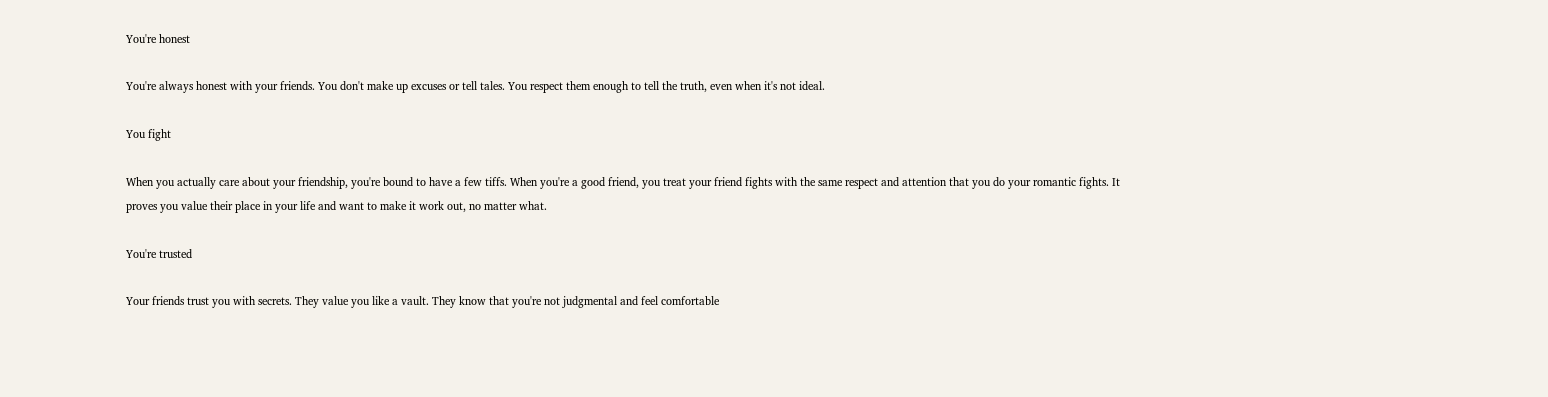You're honest

You're always honest with your friends. You don't make up excuses or tell tales. You respect them enough to tell the truth, even when it's not ideal.

You fight

When you actually care about your friendship, you're bound to have a few tiffs. When you're a good friend, you treat your friend fights with the same respect and attention that you do your romantic fights. It proves you value their place in your life and want to make it work out, no matter what.

You're trusted

Your friends trust you with secrets. They value you like a vault. They know that you're not judgmental and feel comfortable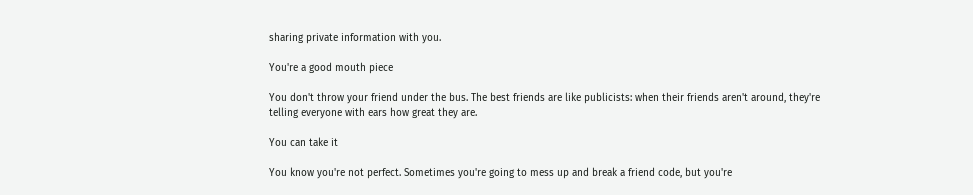sharing private information with you.

You're a good mouth piece

You don't throw your friend under the bus. The best friends are like publicists: when their friends aren't around, they're telling everyone with ears how great they are.

You can take it

You know you're not perfect. Sometimes you're going to mess up and break a friend code, but you're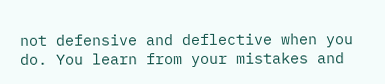not defensive and deflective when you do. You learn from your mistakes and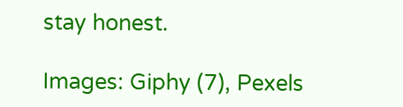stay honest.

Images: Giphy (7), Pexels